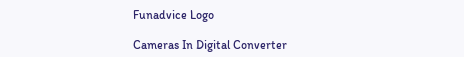Funadvice Logo

Cameras In Digital Converter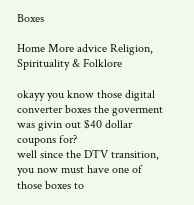Boxes

Home More advice Religion, Spirituality & Folklore

okayy you know those digital converter boxes the goverment was givin out $40 dollar coupons for?
well since the DTV transition, you now must have one of those boxes to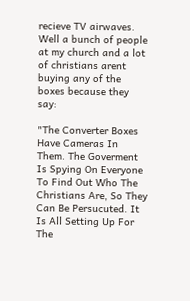recieve TV airwaves.
Well a bunch of people at my church and a lot of christians arent buying any of the boxes because they say:

"The Converter Boxes Have Cameras In Them. The Goverment Is Spying On Everyone To Find Out Who The Christians Are, So They Can Be Persucuted. It Is All Setting Up For The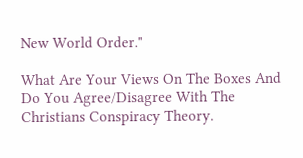New World Order."

What Are Your Views On The Boxes And Do You Agree/Disagree With The Christians Conspiracy Theory.